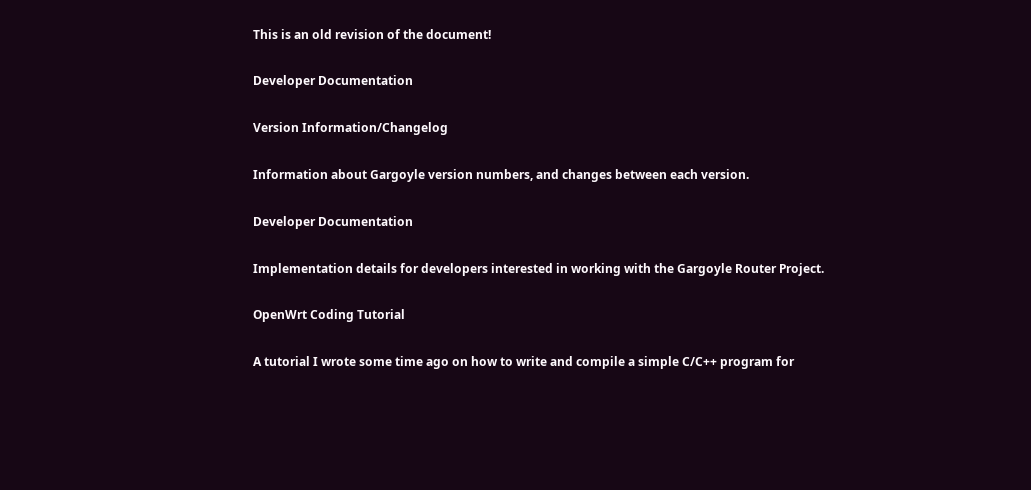This is an old revision of the document!

Developer Documentation

Version Information/Changelog

Information about Gargoyle version numbers, and changes between each version.

Developer Documentation

Implementation details for developers interested in working with the Gargoyle Router Project.

OpenWrt Coding Tutorial

A tutorial I wrote some time ago on how to write and compile a simple C/C++ program for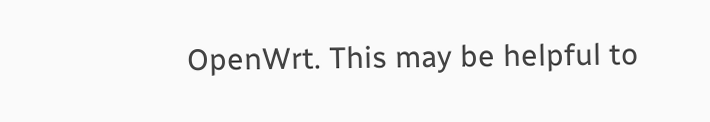OpenWrt. This may be helpful to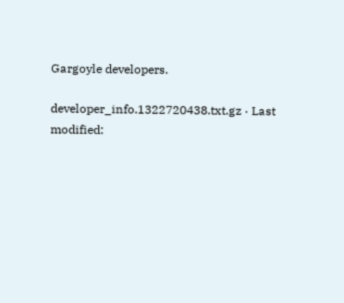Gargoyle developers.

developer_info.1322720438.txt.gz · Last modified: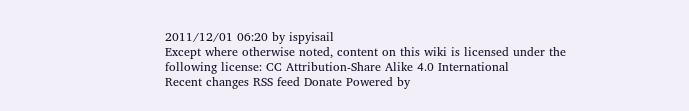2011/12/01 06:20 by ispyisail
Except where otherwise noted, content on this wiki is licensed under the following license: CC Attribution-Share Alike 4.0 International
Recent changes RSS feed Donate Powered by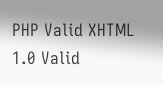PHP Valid XHTML 1.0 Valid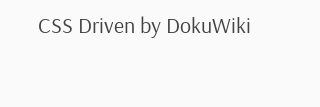CSS Driven by DokuWiki